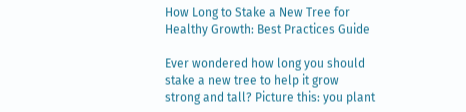How Long to Stake a New Tree for Healthy Growth: Best Practices Guide

Ever wondered how long you should stake a new tree to help it grow strong and tall? Picture this: you plant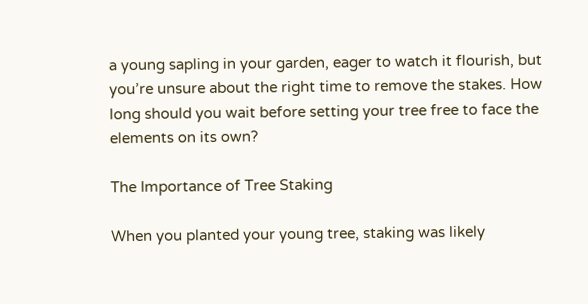a young sapling in your garden, eager to watch it flourish, but you’re unsure about the right time to remove the stakes. How long should you wait before setting your tree free to face the elements on its own?

The Importance of Tree Staking

When you planted your young tree, staking was likely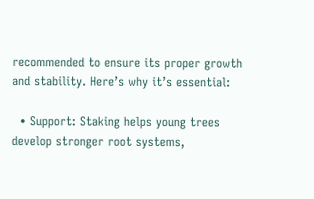recommended to ensure its proper growth and stability. Here’s why it’s essential:

  • Support: Staking helps young trees develop stronger root systems,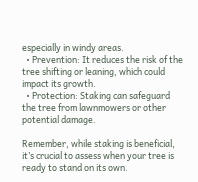especially in windy areas.
  • Prevention: It reduces the risk of the tree shifting or leaning, which could impact its growth.
  • Protection: Staking can safeguard the tree from lawnmowers or other potential damage.

Remember, while staking is beneficial, it’s crucial to assess when your tree is ready to stand on its own.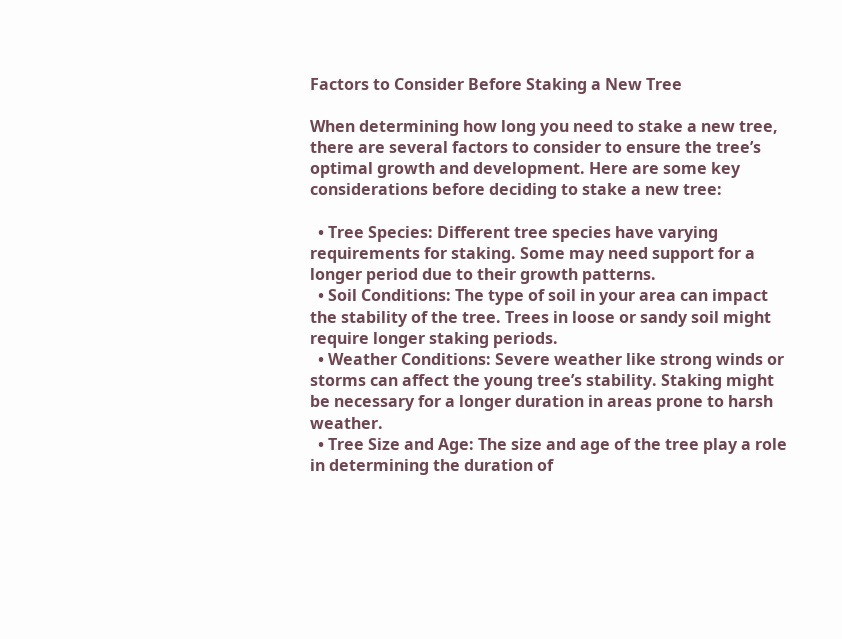Factors to Consider Before Staking a New Tree

When determining how long you need to stake a new tree, there are several factors to consider to ensure the tree’s optimal growth and development. Here are some key considerations before deciding to stake a new tree:

  • Tree Species: Different tree species have varying requirements for staking. Some may need support for a longer period due to their growth patterns.
  • Soil Conditions: The type of soil in your area can impact the stability of the tree. Trees in loose or sandy soil might require longer staking periods.
  • Weather Conditions: Severe weather like strong winds or storms can affect the young tree’s stability. Staking might be necessary for a longer duration in areas prone to harsh weather.
  • Tree Size and Age: The size and age of the tree play a role in determining the duration of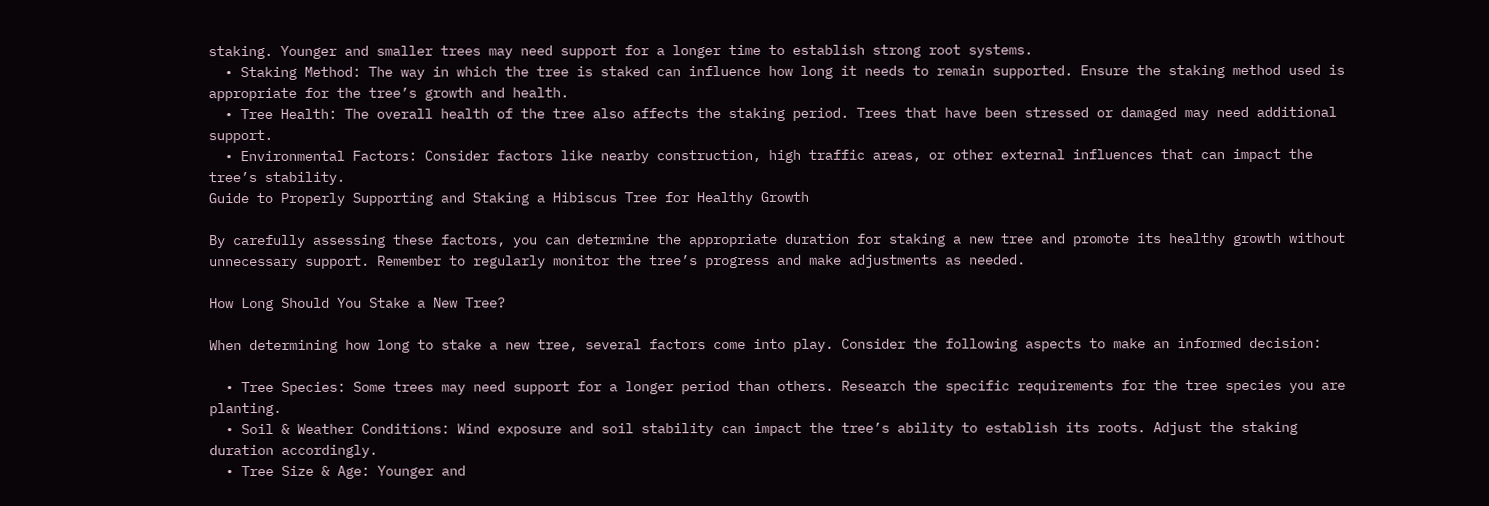staking. Younger and smaller trees may need support for a longer time to establish strong root systems.
  • Staking Method: The way in which the tree is staked can influence how long it needs to remain supported. Ensure the staking method used is appropriate for the tree’s growth and health.
  • Tree Health: The overall health of the tree also affects the staking period. Trees that have been stressed or damaged may need additional support.
  • Environmental Factors: Consider factors like nearby construction, high traffic areas, or other external influences that can impact the tree’s stability.
Guide to Properly Supporting and Staking a Hibiscus Tree for Healthy Growth

By carefully assessing these factors, you can determine the appropriate duration for staking a new tree and promote its healthy growth without unnecessary support. Remember to regularly monitor the tree’s progress and make adjustments as needed.

How Long Should You Stake a New Tree?

When determining how long to stake a new tree, several factors come into play. Consider the following aspects to make an informed decision:

  • Tree Species: Some trees may need support for a longer period than others. Research the specific requirements for the tree species you are planting.
  • Soil & Weather Conditions: Wind exposure and soil stability can impact the tree’s ability to establish its roots. Adjust the staking duration accordingly.
  • Tree Size & Age: Younger and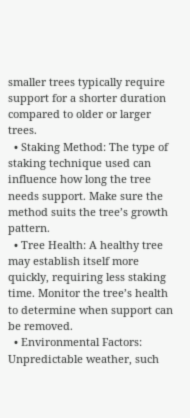smaller trees typically require support for a shorter duration compared to older or larger trees.
  • Staking Method: The type of staking technique used can influence how long the tree needs support. Make sure the method suits the tree’s growth pattern.
  • Tree Health: A healthy tree may establish itself more quickly, requiring less staking time. Monitor the tree’s health to determine when support can be removed.
  • Environmental Factors: Unpredictable weather, such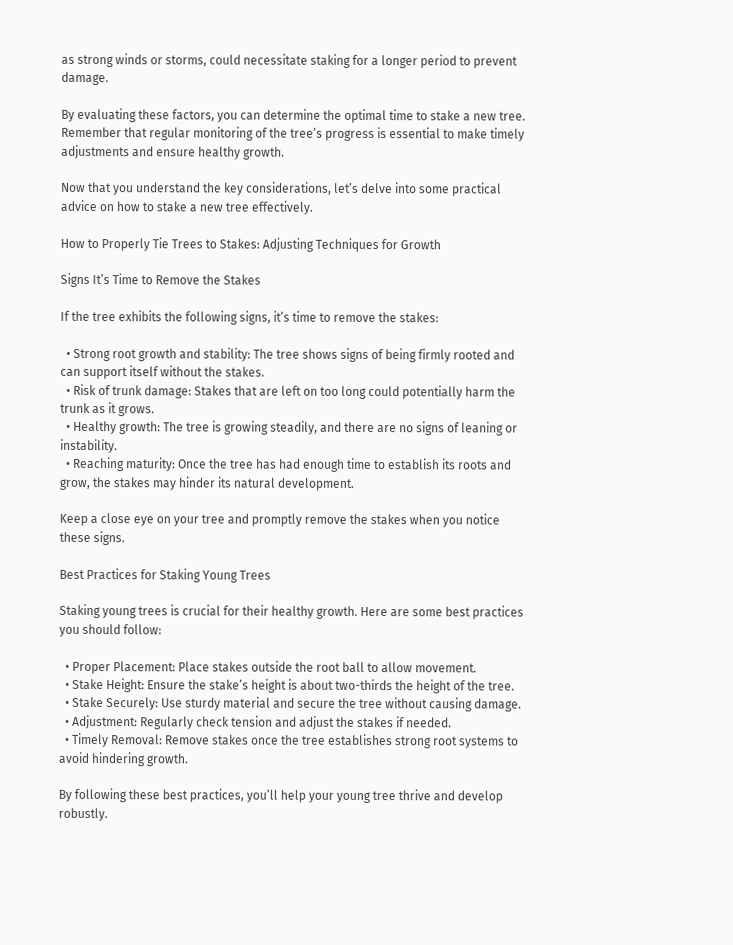as strong winds or storms, could necessitate staking for a longer period to prevent damage.

By evaluating these factors, you can determine the optimal time to stake a new tree. Remember that regular monitoring of the tree’s progress is essential to make timely adjustments and ensure healthy growth.

Now that you understand the key considerations, let’s delve into some practical advice on how to stake a new tree effectively.

How to Properly Tie Trees to Stakes: Adjusting Techniques for Growth

Signs It’s Time to Remove the Stakes

If the tree exhibits the following signs, it’s time to remove the stakes:

  • Strong root growth and stability: The tree shows signs of being firmly rooted and can support itself without the stakes.
  • Risk of trunk damage: Stakes that are left on too long could potentially harm the trunk as it grows.
  • Healthy growth: The tree is growing steadily, and there are no signs of leaning or instability.
  • Reaching maturity: Once the tree has had enough time to establish its roots and grow, the stakes may hinder its natural development.

Keep a close eye on your tree and promptly remove the stakes when you notice these signs.

Best Practices for Staking Young Trees

Staking young trees is crucial for their healthy growth. Here are some best practices you should follow:

  • Proper Placement: Place stakes outside the root ball to allow movement.
  • Stake Height: Ensure the stake’s height is about two-thirds the height of the tree.
  • Stake Securely: Use sturdy material and secure the tree without causing damage.
  • Adjustment: Regularly check tension and adjust the stakes if needed.
  • Timely Removal: Remove stakes once the tree establishes strong root systems to avoid hindering growth.

By following these best practices, you’ll help your young tree thrive and develop robustly.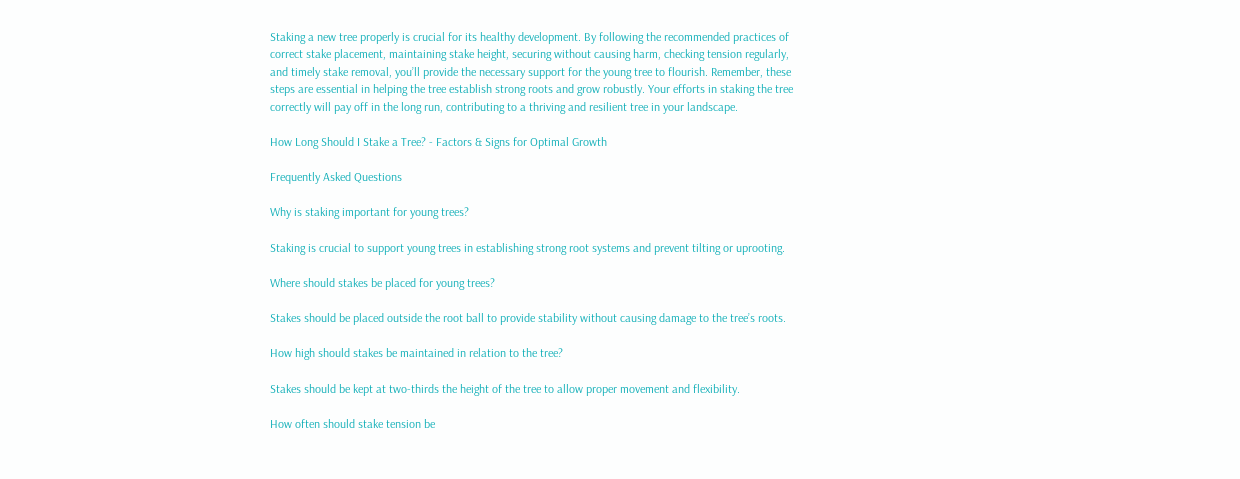Staking a new tree properly is crucial for its healthy development. By following the recommended practices of correct stake placement, maintaining stake height, securing without causing harm, checking tension regularly, and timely stake removal, you’ll provide the necessary support for the young tree to flourish. Remember, these steps are essential in helping the tree establish strong roots and grow robustly. Your efforts in staking the tree correctly will pay off in the long run, contributing to a thriving and resilient tree in your landscape.

How Long Should I Stake a Tree? - Factors & Signs for Optimal Growth

Frequently Asked Questions

Why is staking important for young trees?

Staking is crucial to support young trees in establishing strong root systems and prevent tilting or uprooting.

Where should stakes be placed for young trees?

Stakes should be placed outside the root ball to provide stability without causing damage to the tree’s roots.

How high should stakes be maintained in relation to the tree?

Stakes should be kept at two-thirds the height of the tree to allow proper movement and flexibility.

How often should stake tension be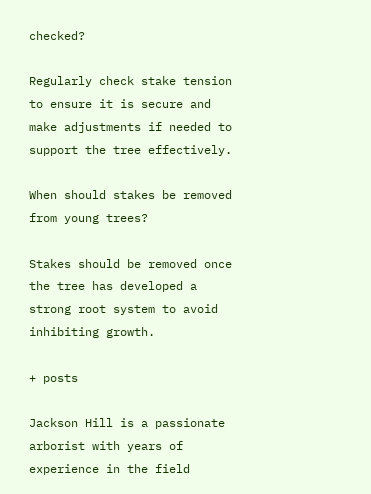checked?

Regularly check stake tension to ensure it is secure and make adjustments if needed to support the tree effectively.

When should stakes be removed from young trees?

Stakes should be removed once the tree has developed a strong root system to avoid inhibiting growth.

+ posts

Jackson Hill is a passionate arborist with years of experience in the field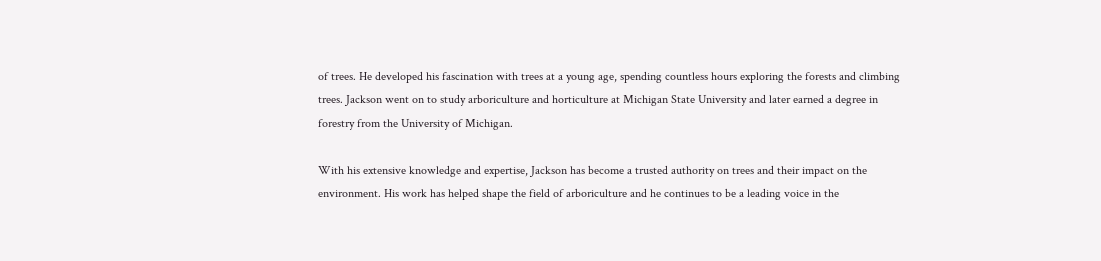of trees. He developed his fascination with trees at a young age, spending countless hours exploring the forests and climbing trees. Jackson went on to study arboriculture and horticulture at Michigan State University and later earned a degree in forestry from the University of Michigan.

With his extensive knowledge and expertise, Jackson has become a trusted authority on trees and their impact on the environment. His work has helped shape the field of arboriculture and he continues to be a leading voice in the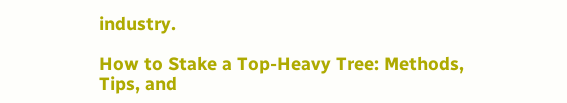industry.

How to Stake a Top-Heavy Tree: Methods, Tips, and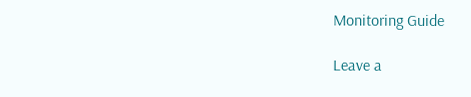Monitoring Guide

Leave a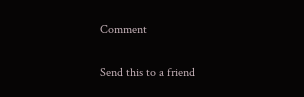Comment

Send this to a friend